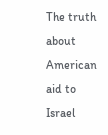The truth about American aid to Israel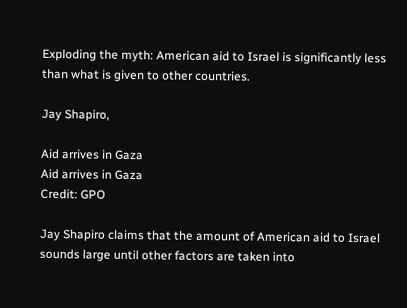Exploding the myth: American aid to Israel is significantly less than what is given to other countries.

Jay Shapiro,

Aid arrives in Gaza
Aid arrives in Gaza
Credit: GPO

Jay Shapiro claims that the amount of American aid to Israel sounds large until other factors are taken into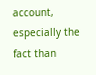account, especially the fact than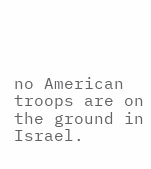no American troops are on the ground in Israel.